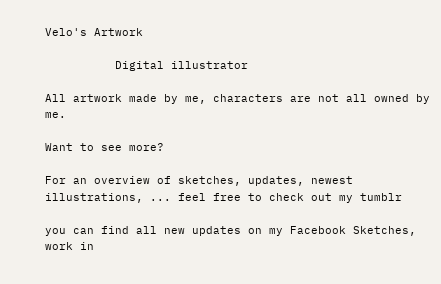Velo's Artwork

          Digital illustrator

All artwork made by me, characters are not all owned by me.

Want to see more?

For an overview of sketches, updates, newest illustrations, ... feel free to check out my tumblr

you can find all new updates on my Facebook Sketches, work in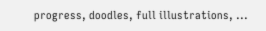progress, doodles, full illustrations, ...